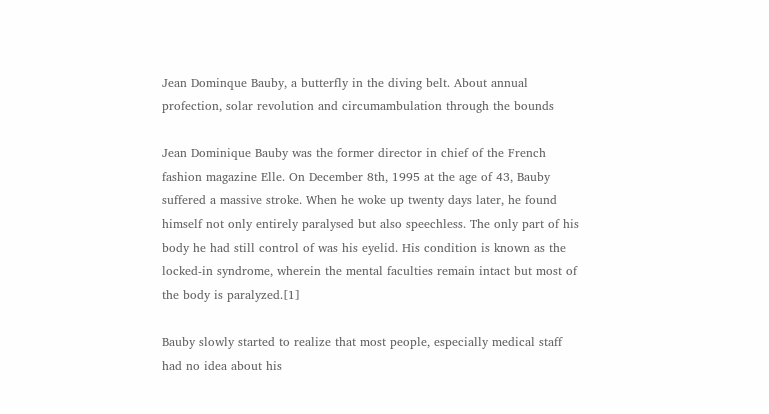Jean Dominque Bauby, a butterfly in the diving belt. About annual profection, solar revolution and circumambulation through the bounds

Jean Dominique Bauby was the former director in chief of the French fashion magazine Elle. On December 8th, 1995 at the age of 43, Bauby suffered a massive stroke. When he woke up twenty days later, he found himself not only entirely paralysed but also speechless. The only part of his body he had still control of was his eyelid. His condition is known as the locked-in syndrome, wherein the mental faculties remain intact but most of the body is paralyzed.[1]

Bauby slowly started to realize that most people, especially medical staff had no idea about his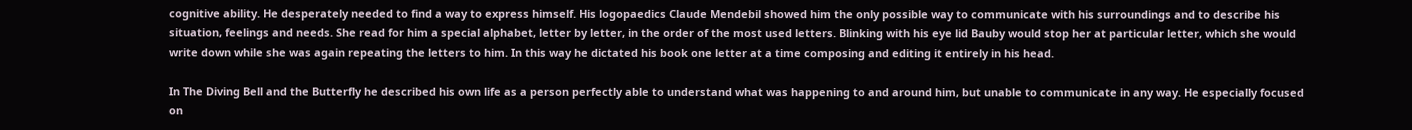cognitive ability. He desperately needed to find a way to express himself. His logopaedics Claude Mendebil showed him the only possible way to communicate with his surroundings and to describe his situation, feelings and needs. She read for him a special alphabet, letter by letter, in the order of the most used letters. Blinking with his eye lid Bauby would stop her at particular letter, which she would write down while she was again repeating the letters to him. In this way he dictated his book one letter at a time composing and editing it entirely in his head.

In The Diving Bell and the Butterfly he described his own life as a person perfectly able to understand what was happening to and around him, but unable to communicate in any way. He especially focused on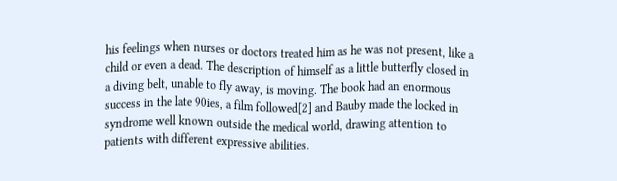his feelings when nurses or doctors treated him as he was not present, like a child or even a dead. The description of himself as a little butterfly closed in a diving belt, unable to fly away, is moving. The book had an enormous success in the late 90ies, a film followed[2] and Bauby made the locked in syndrome well known outside the medical world, drawing attention to patients with different expressive abilities.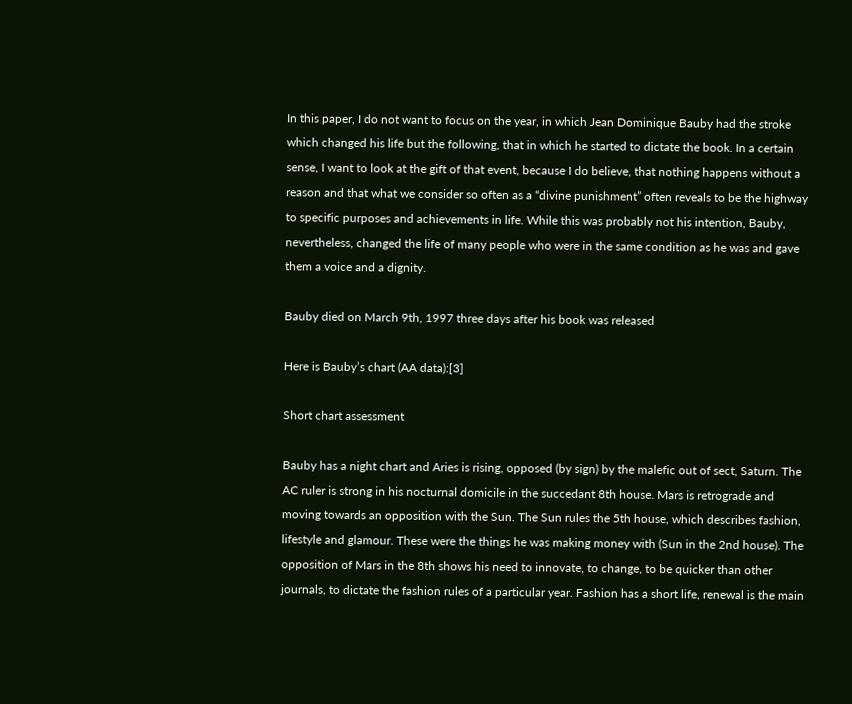In this paper, I do not want to focus on the year, in which Jean Dominique Bauby had the stroke which changed his life but the following, that in which he started to dictate the book. In a certain sense, I want to look at the gift of that event, because I do believe, that nothing happens without a reason and that what we consider so often as a “divine punishment” often reveals to be the highway to specific purposes and achievements in life. While this was probably not his intention, Bauby, nevertheless, changed the life of many people who were in the same condition as he was and gave them a voice and a dignity.

Bauby died on March 9th, 1997 three days after his book was released

Here is Bauby’s chart (AA data):[3]

Short chart assessment

Bauby has a night chart and Aries is rising, opposed (by sign) by the malefic out of sect, Saturn. The AC ruler is strong in his nocturnal domicile in the succedant 8th house. Mars is retrograde and moving towards an opposition with the Sun. The Sun rules the 5th house, which describes fashion, lifestyle and glamour. These were the things he was making money with (Sun in the 2nd house). The opposition of Mars in the 8th shows his need to innovate, to change, to be quicker than other journals, to dictate the fashion rules of a particular year. Fashion has a short life, renewal is the main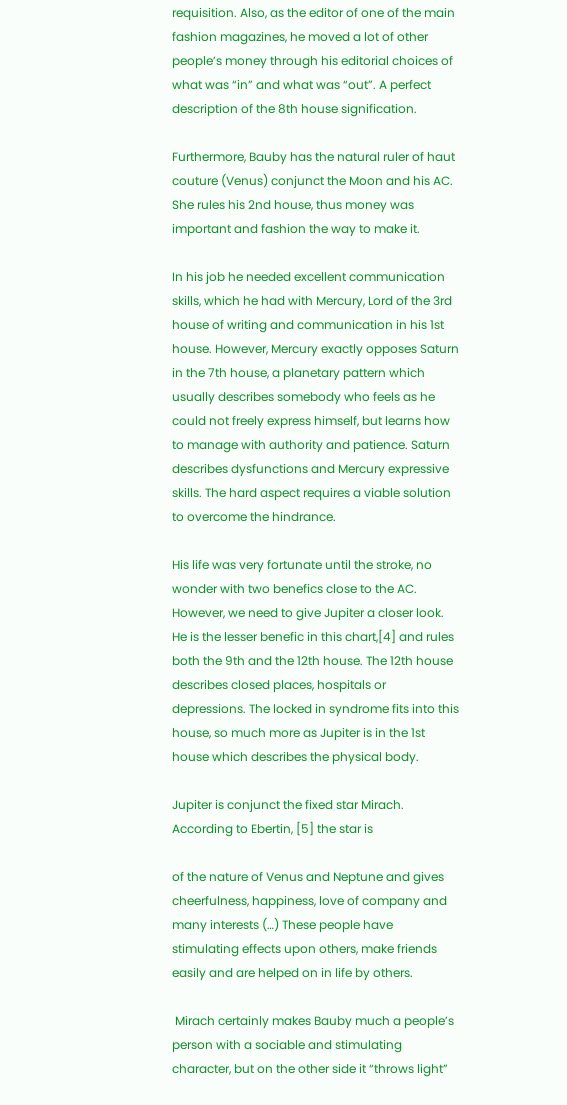requisition. Also, as the editor of one of the main fashion magazines, he moved a lot of other people’s money through his editorial choices of what was “in” and what was “out”. A perfect description of the 8th house signification.

Furthermore, Bauby has the natural ruler of haut couture (Venus) conjunct the Moon and his AC. She rules his 2nd house, thus money was important and fashion the way to make it.

In his job he needed excellent communication skills, which he had with Mercury, Lord of the 3rd house of writing and communication in his 1st house. However, Mercury exactly opposes Saturn in the 7th house, a planetary pattern which usually describes somebody who feels as he could not freely express himself, but learns how to manage with authority and patience. Saturn describes dysfunctions and Mercury expressive skills. The hard aspect requires a viable solution to overcome the hindrance.

His life was very fortunate until the stroke, no wonder with two benefics close to the AC. However, we need to give Jupiter a closer look. He is the lesser benefic in this chart,[4] and rules both the 9th and the 12th house. The 12th house describes closed places, hospitals or depressions. The locked in syndrome fits into this house, so much more as Jupiter is in the 1st house which describes the physical body.

Jupiter is conjunct the fixed star Mirach. According to Ebertin, [5] the star is

of the nature of Venus and Neptune and gives cheerfulness, happiness, love of company and many interests (…) These people have stimulating effects upon others, make friends easily and are helped on in life by others.

 Mirach certainly makes Bauby much a people’s person with a sociable and stimulating character, but on the other side it “throws light”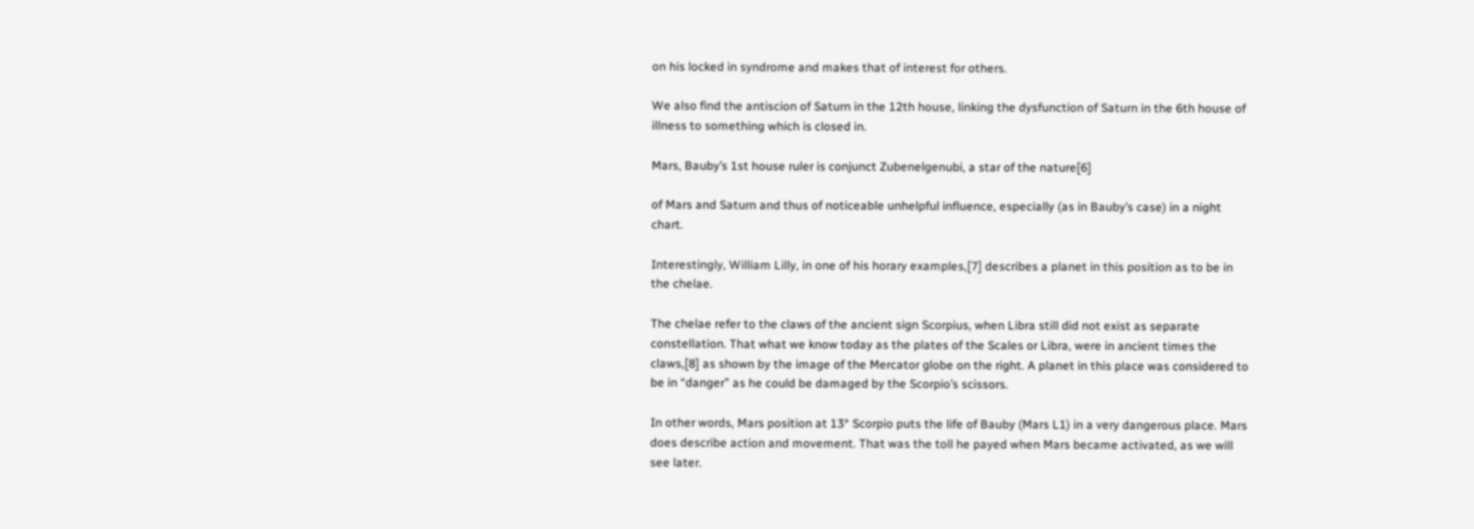on his locked in syndrome and makes that of interest for others.

We also find the antiscion of Saturn in the 12th house, linking the dysfunction of Saturn in the 6th house of illness to something which is closed in.

Mars, Bauby’s 1st house ruler is conjunct Zubenelgenubi, a star of the nature[6]

of Mars and Saturn and thus of noticeable unhelpful influence, especially (as in Bauby’s case) in a night chart.

Interestingly, William Lilly, in one of his horary examples,[7] describes a planet in this position as to be in the chelae.

The chelae refer to the claws of the ancient sign Scorpius, when Libra still did not exist as separate constellation. That what we know today as the plates of the Scales or Libra, were in ancient times the claws,[8] as shown by the image of the Mercator globe on the right. A planet in this place was considered to be in “danger” as he could be damaged by the Scorpio’s scissors.

In other words, Mars position at 13° Scorpio puts the life of Bauby (Mars L1) in a very dangerous place. Mars does describe action and movement. That was the toll he payed when Mars became activated, as we will see later.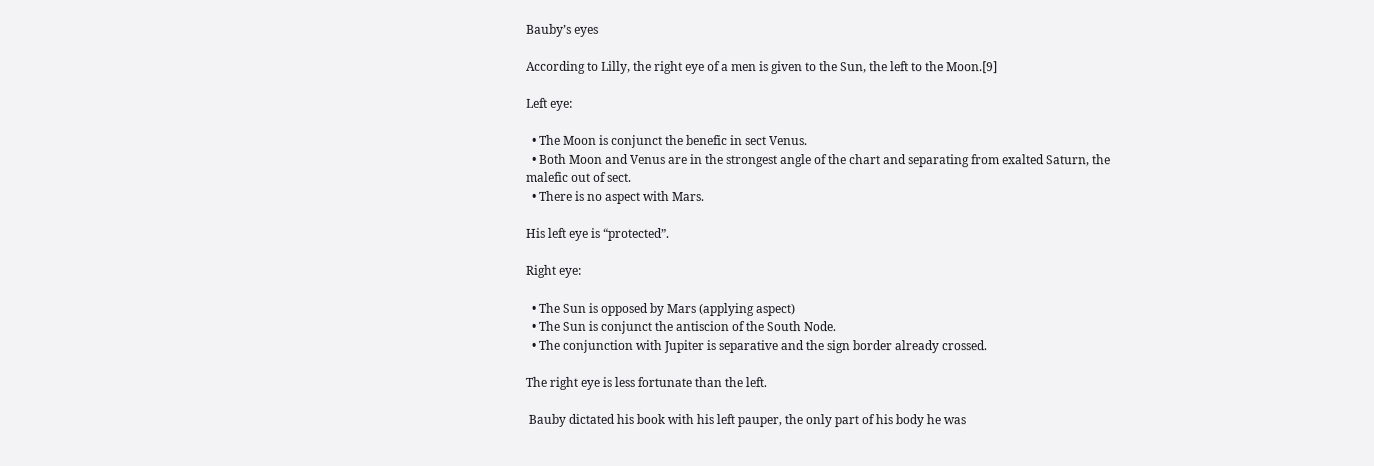Bauby’s eyes

According to Lilly, the right eye of a men is given to the Sun, the left to the Moon.[9]

Left eye:

  • The Moon is conjunct the benefic in sect Venus.
  • Both Moon and Venus are in the strongest angle of the chart and separating from exalted Saturn, the malefic out of sect.
  • There is no aspect with Mars.

His left eye is “protected”.

Right eye:

  • The Sun is opposed by Mars (applying aspect)
  • The Sun is conjunct the antiscion of the South Node.
  • The conjunction with Jupiter is separative and the sign border already crossed.

The right eye is less fortunate than the left.

 Bauby dictated his book with his left pauper, the only part of his body he was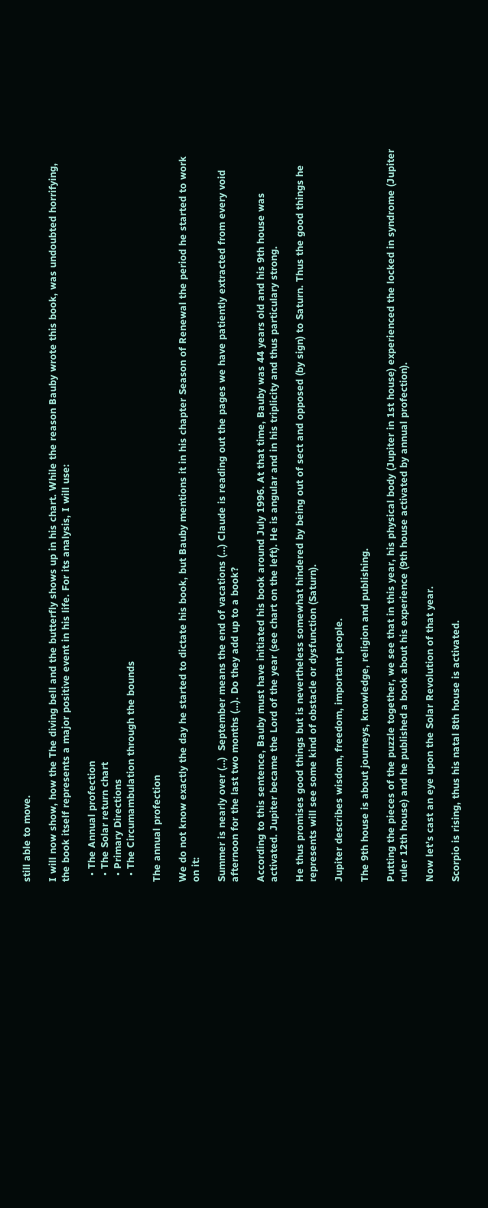still able to move.

I will now show, how the The diving bell and the butterfly shows up in his chart. While the reason Bauby wrote this book, was undoubted horrifying, the book itself represents a major positive event in his life. For its analysis, I will use:

  • The Annual profection
  • The Solar return chart
  • Primary Directions
  • The Circumambulation through the bounds

The annual profection

We do not know exactly the day he started to dictate his book, but Bauby mentions it in his chapter Season of Renewal the period he started to work on it:

Summer is nearly over (…)  September means the end of vacations (…) Claude is reading out the pages we have patiently extracted from every void afternoon for the last two months (…). Do they add up to a book?

According to this sentence, Bauby must have initiated his book around July 1996. At that time, Bauby was 44 years old and his 9th house was activated. Jupiter became the Lord of the year (see chart on the left). He is angular and in his triplicity and thus particulary strong.

He thus promises good things but is nevertheless somewhat hindered by being out of sect and opposed (by sign) to Saturn. Thus the good things he represents will see some kind of obstacle or dysfunction (Saturn).

Jupiter describes wisdom, freedom, important people.

The 9th house is about journeys, knowledge, religion and publishing.

Putting the pieces of the puzzle together, we see that in this year, his physical body (Jupiter in 1st house) experienced the locked in syndrome (Jupiter ruler 12th house) and he published a book about his experience (9th house activated by annual profection).

Now let’s cast an eye upon the Solar Revolution of that year.

Scorpio is rising, thus his natal 8th house is activated.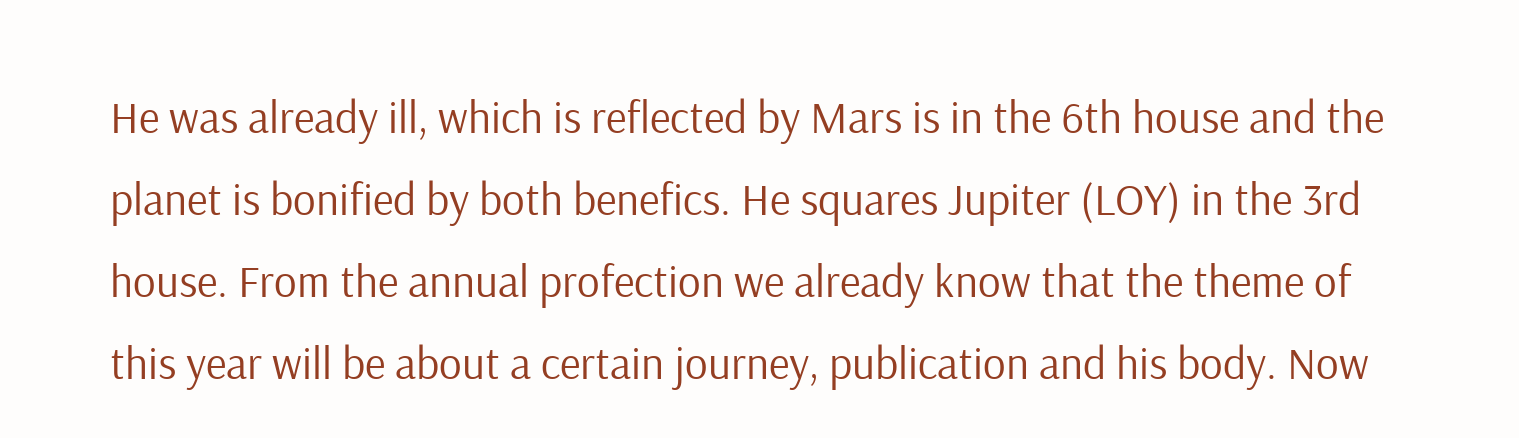He was already ill, which is reflected by Mars is in the 6th house and the planet is bonified by both benefics. He squares Jupiter (LOY) in the 3rd house. From the annual profection we already know that the theme of this year will be about a certain journey, publication and his body. Now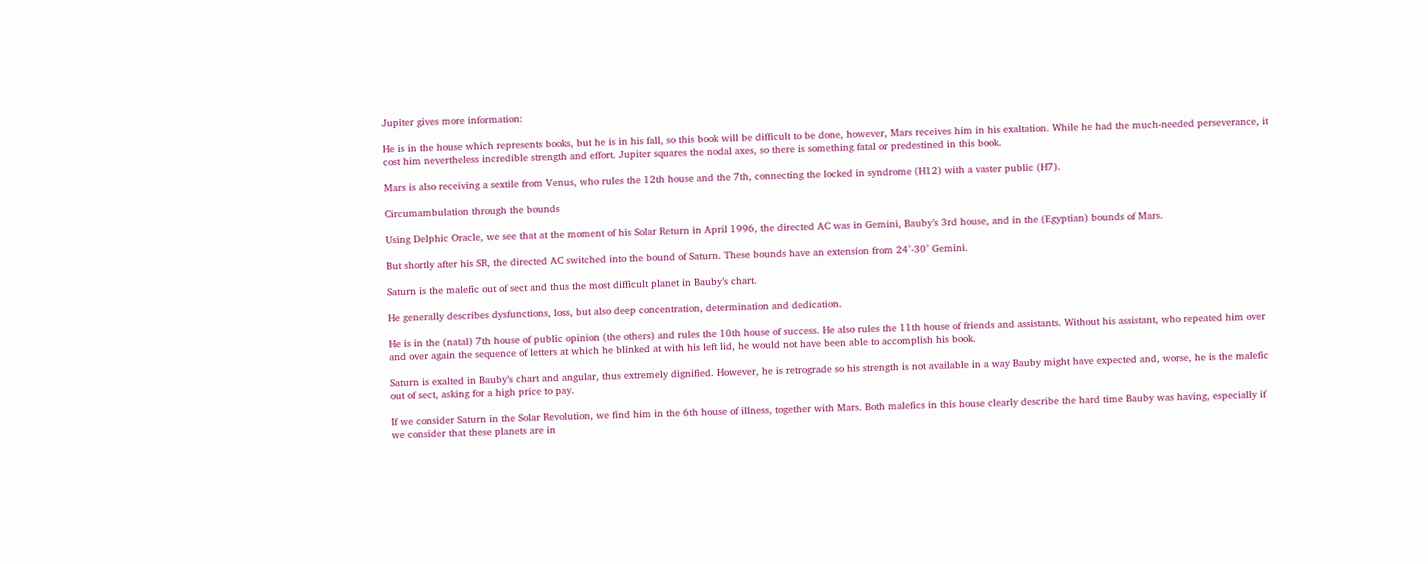Jupiter gives more information:

He is in the house which represents books, but he is in his fall, so this book will be difficult to be done, however, Mars receives him in his exaltation. While he had the much-needed perseverance, it cost him nevertheless incredible strength and effort. Jupiter squares the nodal axes, so there is something fatal or predestined in this book.

Mars is also receiving a sextile from Venus, who rules the 12th house and the 7th, connecting the locked in syndrome (H12) with a vaster public (H7).

Circumambulation through the bounds

Using Delphic Oracle, we see that at the moment of his Solar Return in April 1996, the directed AC was in Gemini, Bauby’s 3rd house, and in the (Egyptian) bounds of Mars.

But shortly after his SR, the directed AC switched into the bound of Saturn. These bounds have an extension from 24°-30° Gemini.

Saturn is the malefic out of sect and thus the most difficult planet in Bauby’s chart.

He generally describes dysfunctions, loss, but also deep concentration, determination and dedication.

He is in the (natal) 7th house of public opinion (the others) and rules the 10th house of success. He also rules the 11th house of friends and assistants. Without his assistant, who repeated him over and over again the sequence of letters at which he blinked at with his left lid, he would not have been able to accomplish his book.

Saturn is exalted in Bauby’s chart and angular, thus extremely dignified. However, he is retrograde so his strength is not available in a way Bauby might have expected and, worse, he is the malefic out of sect, asking for a high price to pay.

If we consider Saturn in the Solar Revolution, we find him in the 6th house of illness, together with Mars. Both malefics in this house clearly describe the hard time Bauby was having, especially if we consider that these planets are in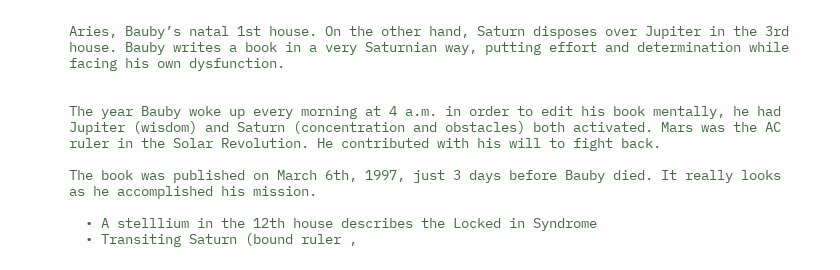Aries, Bauby’s natal 1st house. On the other hand, Saturn disposes over Jupiter in the 3rd house. Bauby writes a book in a very Saturnian way, putting effort and determination while facing his own dysfunction.


The year Bauby woke up every morning at 4 a.m. in order to edit his book mentally, he had Jupiter (wisdom) and Saturn (concentration and obstacles) both activated. Mars was the AC ruler in the Solar Revolution. He contributed with his will to fight back.

The book was published on March 6th, 1997, just 3 days before Bauby died. It really looks as he accomplished his mission.

  • A stelllium in the 12th house describes the Locked in Syndrome
  • Transiting Saturn (bound ruler ,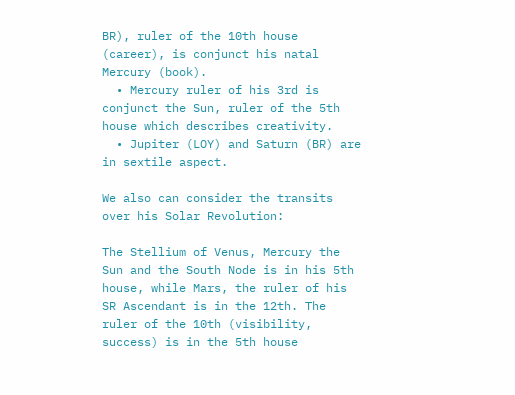BR), ruler of the 10th house (career), is conjunct his natal Mercury (book).
  • Mercury ruler of his 3rd is conjunct the Sun, ruler of the 5th house which describes creativity.
  • Jupiter (LOY) and Saturn (BR) are in sextile aspect.

We also can consider the transits over his Solar Revolution:

The Stellium of Venus, Mercury the Sun and the South Node is in his 5th house, while Mars, the ruler of his SR Ascendant is in the 12th. The ruler of the 10th (visibility, success) is in the 5th house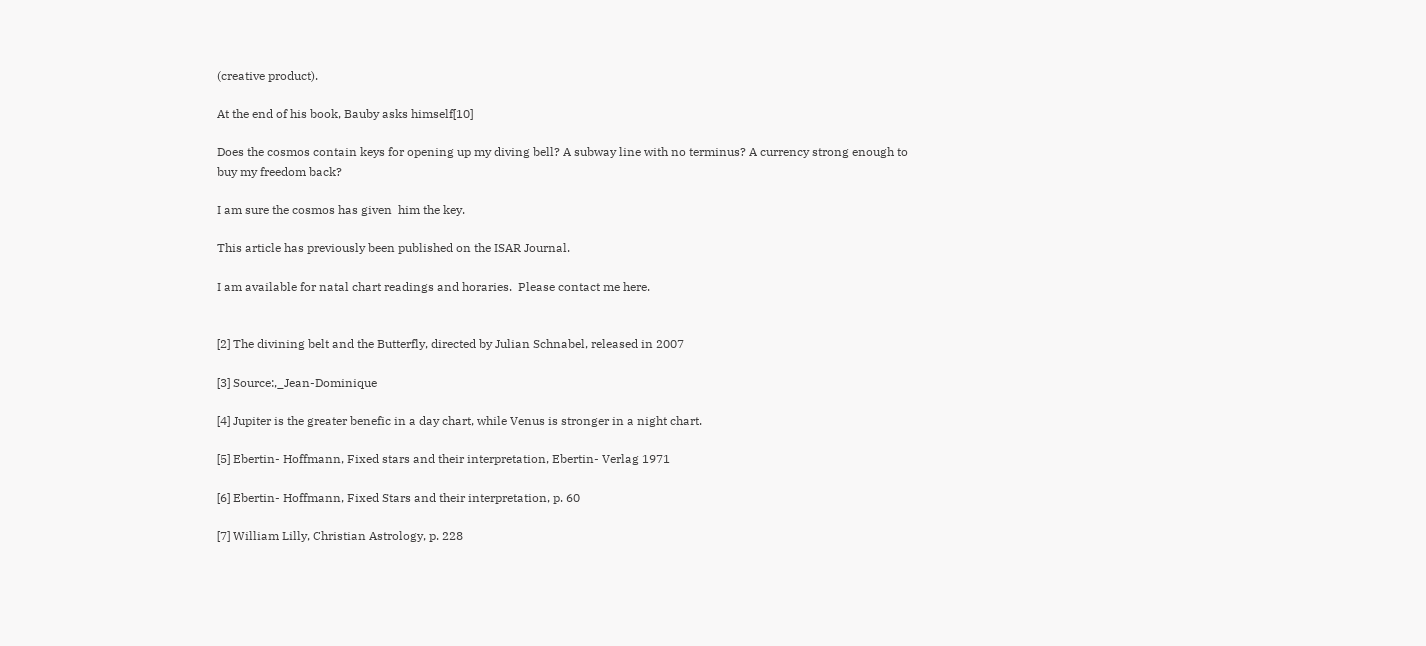(creative product).

At the end of his book, Bauby asks himself[10]

Does the cosmos contain keys for opening up my diving bell? A subway line with no terminus? A currency strong enough to buy my freedom back?

I am sure the cosmos has given  him the key.

This article has previously been published on the ISAR Journal.

I am available for natal chart readings and horaries.  Please contact me here.


[2] The divining belt and the Butterfly, directed by Julian Schnabel, released in 2007

[3] Source:,_Jean-Dominique

[4] Jupiter is the greater benefic in a day chart, while Venus is stronger in a night chart.

[5] Ebertin- Hoffmann, Fixed stars and their interpretation, Ebertin- Verlag 1971

[6] Ebertin- Hoffmann, Fixed Stars and their interpretation, p. 60

[7] William Lilly, Christian Astrology, p. 228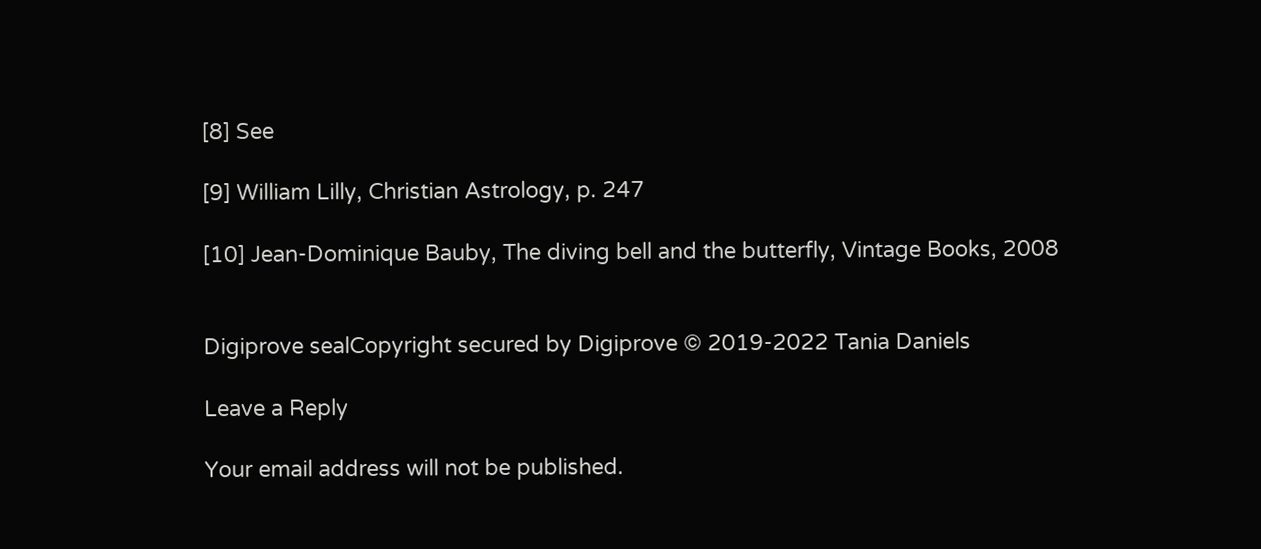[8] See

[9] William Lilly, Christian Astrology, p. 247

[10] Jean-Dominique Bauby, The diving bell and the butterfly, Vintage Books, 2008


Digiprove sealCopyright secured by Digiprove © 2019-2022 Tania Daniels

Leave a Reply

Your email address will not be published.